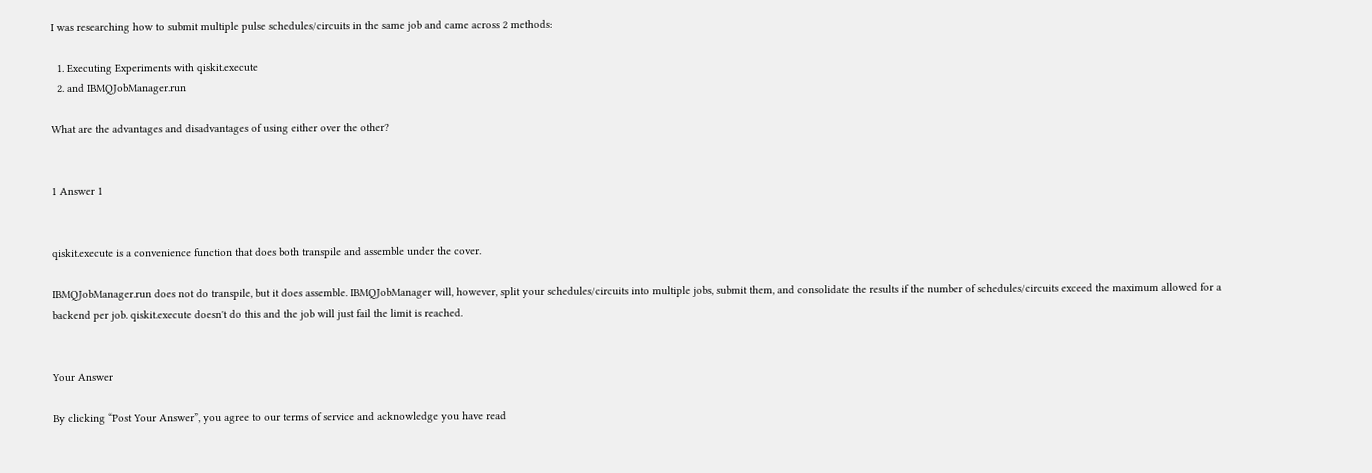I was researching how to submit multiple pulse schedules/circuits in the same job and came across 2 methods:

  1. Executing Experiments with qiskit.execute
  2. and IBMQJobManager.run

What are the advantages and disadvantages of using either over the other?


1 Answer 1


qiskit.execute is a convenience function that does both transpile and assemble under the cover.

IBMQJobManager.run does not do transpile, but it does assemble. IBMQJobManager will, however, split your schedules/circuits into multiple jobs, submit them, and consolidate the results if the number of schedules/circuits exceed the maximum allowed for a backend per job. qiskit.execute doesn't do this and the job will just fail the limit is reached.


Your Answer

By clicking “Post Your Answer”, you agree to our terms of service and acknowledge you have read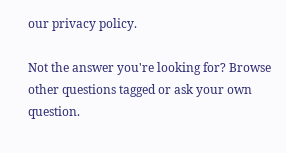our privacy policy.

Not the answer you're looking for? Browse other questions tagged or ask your own question.